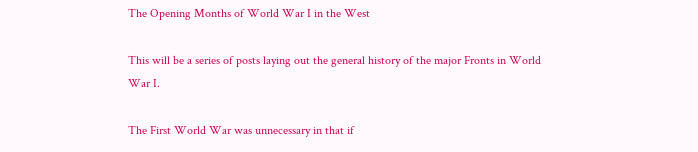The Opening Months of World War I in the West

This will be a series of posts laying out the general history of the major Fronts in World War I.

The First World War was unnecessary in that if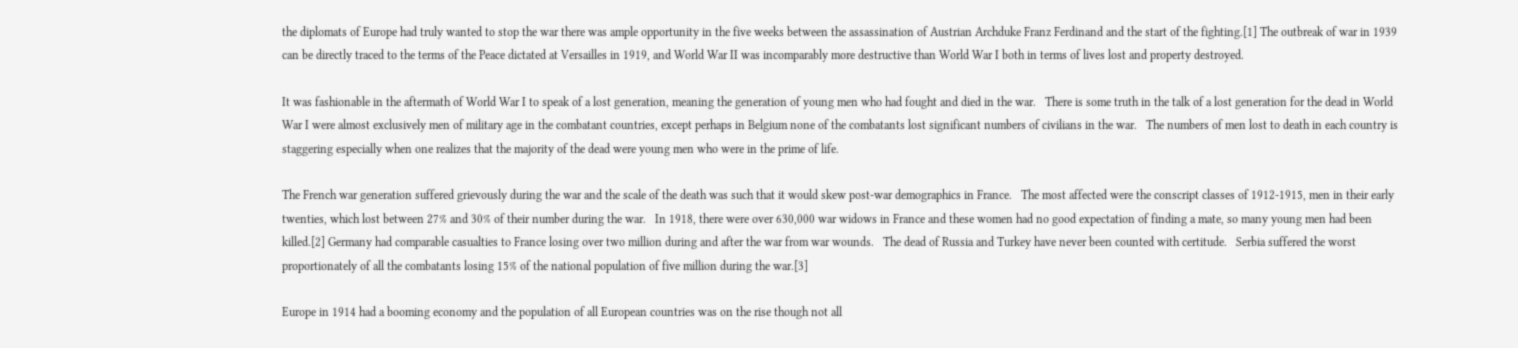the diplomats of Europe had truly wanted to stop the war there was ample opportunity in the five weeks between the assassination of Austrian Archduke Franz Ferdinand and the start of the fighting.[1] The outbreak of war in 1939 can be directly traced to the terms of the Peace dictated at Versailles in 1919, and World War II was incomparably more destructive than World War I both in terms of lives lost and property destroyed.

It was fashionable in the aftermath of World War I to speak of a lost generation, meaning the generation of young men who had fought and died in the war.   There is some truth in the talk of a lost generation for the dead in World War I were almost exclusively men of military age in the combatant countries, except perhaps in Belgium none of the combatants lost significant numbers of civilians in the war.   The numbers of men lost to death in each country is staggering especially when one realizes that the majority of the dead were young men who were in the prime of life.

The French war generation suffered grievously during the war and the scale of the death was such that it would skew post-war demographics in France.   The most affected were the conscript classes of 1912-1915, men in their early twenties, which lost between 27% and 30% of their number during the war.   In 1918, there were over 630,000 war widows in France and these women had no good expectation of finding a mate, so many young men had been killed.[2] Germany had comparable casualties to France losing over two million during and after the war from war wounds.   The dead of Russia and Turkey have never been counted with certitude.   Serbia suffered the worst proportionately of all the combatants losing 15% of the national population of five million during the war.[3]

Europe in 1914 had a booming economy and the population of all European countries was on the rise though not all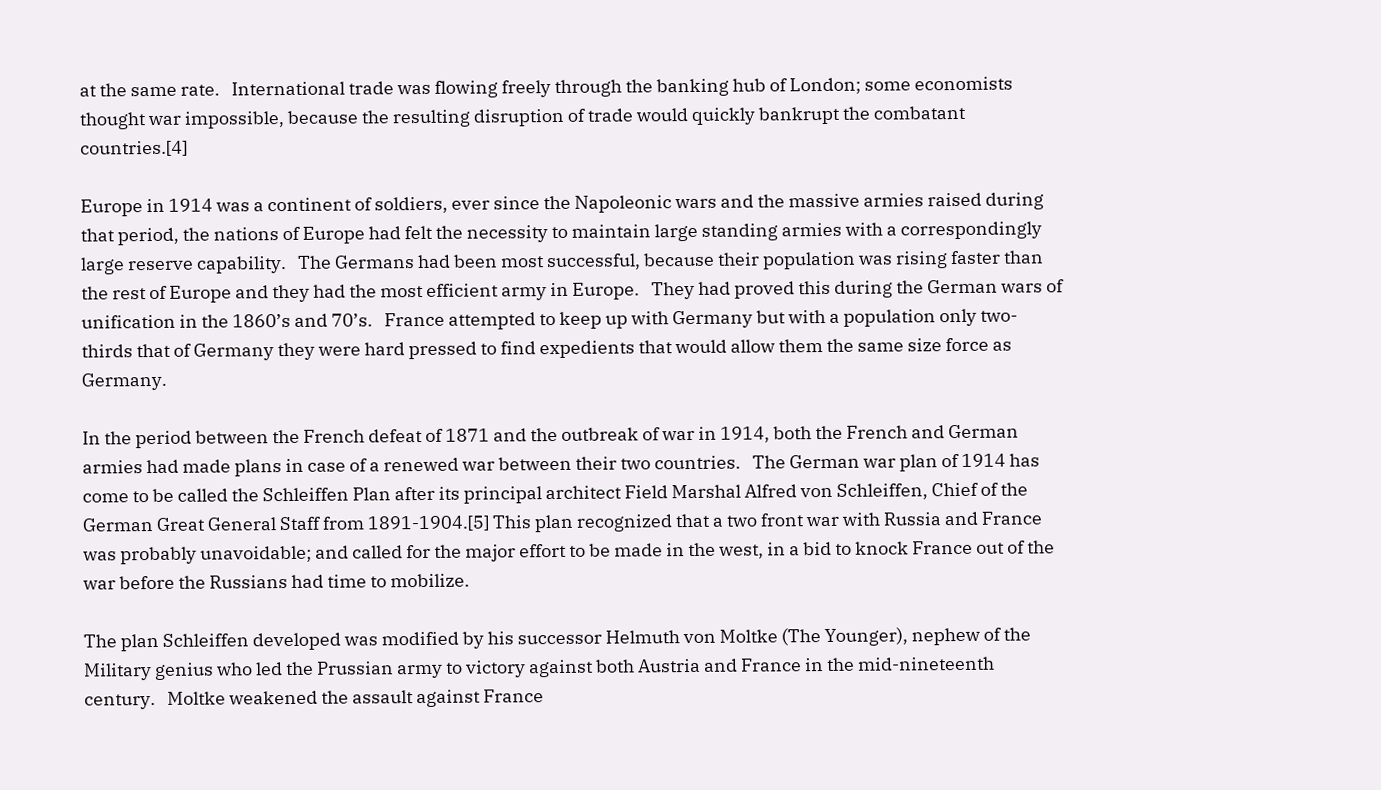at the same rate.   International trade was flowing freely through the banking hub of London; some economists thought war impossible, because the resulting disruption of trade would quickly bankrupt the combatant countries.[4]

Europe in 1914 was a continent of soldiers, ever since the Napoleonic wars and the massive armies raised during that period, the nations of Europe had felt the necessity to maintain large standing armies with a correspondingly large reserve capability.   The Germans had been most successful, because their population was rising faster than the rest of Europe and they had the most efficient army in Europe.   They had proved this during the German wars of unification in the 1860’s and 70’s.   France attempted to keep up with Germany but with a population only two-thirds that of Germany they were hard pressed to find expedients that would allow them the same size force as Germany.

In the period between the French defeat of 1871 and the outbreak of war in 1914, both the French and German armies had made plans in case of a renewed war between their two countries.   The German war plan of 1914 has come to be called the Schleiffen Plan after its principal architect Field Marshal Alfred von Schleiffen, Chief of the German Great General Staff from 1891-1904.[5] This plan recognized that a two front war with Russia and France was probably unavoidable; and called for the major effort to be made in the west, in a bid to knock France out of the war before the Russians had time to mobilize.

The plan Schleiffen developed was modified by his successor Helmuth von Moltke (The Younger), nephew of the Military genius who led the Prussian army to victory against both Austria and France in the mid-nineteenth century.   Moltke weakened the assault against France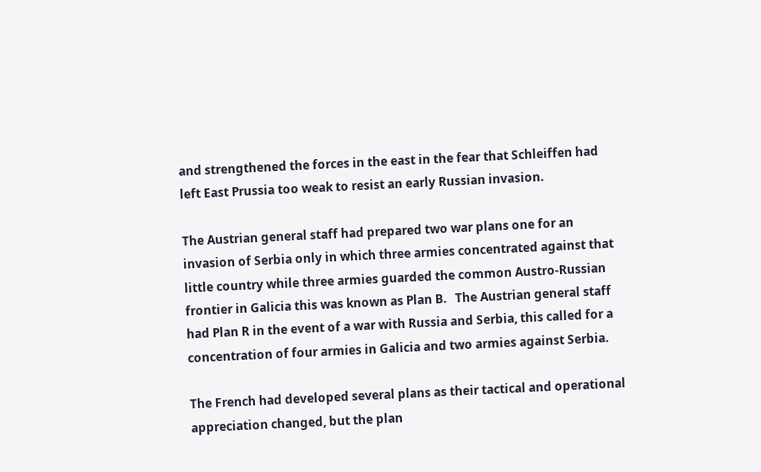and strengthened the forces in the east in the fear that Schleiffen had left East Prussia too weak to resist an early Russian invasion.

The Austrian general staff had prepared two war plans one for an invasion of Serbia only in which three armies concentrated against that little country while three armies guarded the common Austro-Russian frontier in Galicia this was known as Plan B.   The Austrian general staff had Plan R in the event of a war with Russia and Serbia, this called for a concentration of four armies in Galicia and two armies against Serbia.

The French had developed several plans as their tactical and operational appreciation changed, but the plan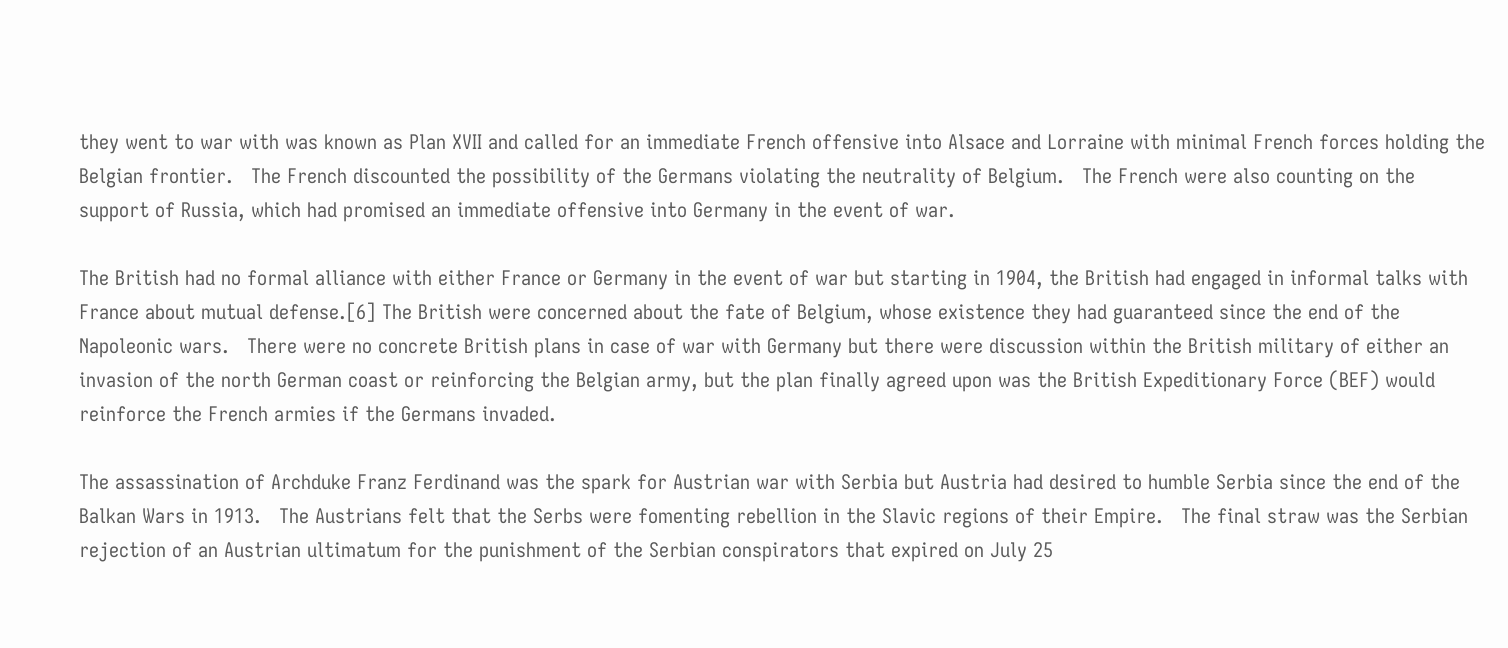they went to war with was known as Plan XVII and called for an immediate French offensive into Alsace and Lorraine with minimal French forces holding the Belgian frontier.   The French discounted the possibility of the Germans violating the neutrality of Belgium.   The French were also counting on the support of Russia, which had promised an immediate offensive into Germany in the event of war.

The British had no formal alliance with either France or Germany in the event of war but starting in 1904, the British had engaged in informal talks with France about mutual defense.[6] The British were concerned about the fate of Belgium, whose existence they had guaranteed since the end of the Napoleonic wars.   There were no concrete British plans in case of war with Germany but there were discussion within the British military of either an invasion of the north German coast or reinforcing the Belgian army, but the plan finally agreed upon was the British Expeditionary Force (BEF) would reinforce the French armies if the Germans invaded.

The assassination of Archduke Franz Ferdinand was the spark for Austrian war with Serbia but Austria had desired to humble Serbia since the end of the Balkan Wars in 1913.   The Austrians felt that the Serbs were fomenting rebellion in the Slavic regions of their Empire.   The final straw was the Serbian rejection of an Austrian ultimatum for the punishment of the Serbian conspirators that expired on July 25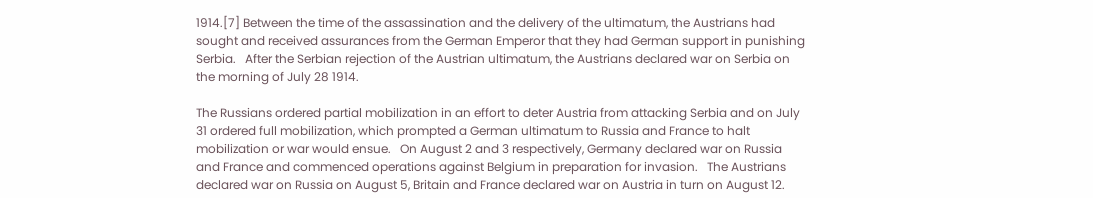1914.[7] Between the time of the assassination and the delivery of the ultimatum, the Austrians had sought and received assurances from the German Emperor that they had German support in punishing Serbia.   After the Serbian rejection of the Austrian ultimatum, the Austrians declared war on Serbia on the morning of July 28 1914.

The Russians ordered partial mobilization in an effort to deter Austria from attacking Serbia and on July 31 ordered full mobilization, which prompted a German ultimatum to Russia and France to halt mobilization or war would ensue.   On August 2 and 3 respectively, Germany declared war on Russia and France and commenced operations against Belgium in preparation for invasion.   The Austrians declared war on Russia on August 5, Britain and France declared war on Austria in turn on August 12.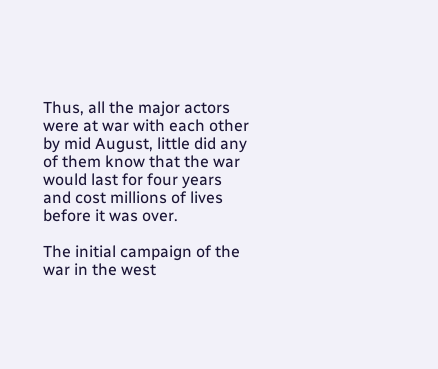Thus, all the major actors were at war with each other by mid August, little did any of them know that the war would last for four years and cost millions of lives before it was over.

The initial campaign of the war in the west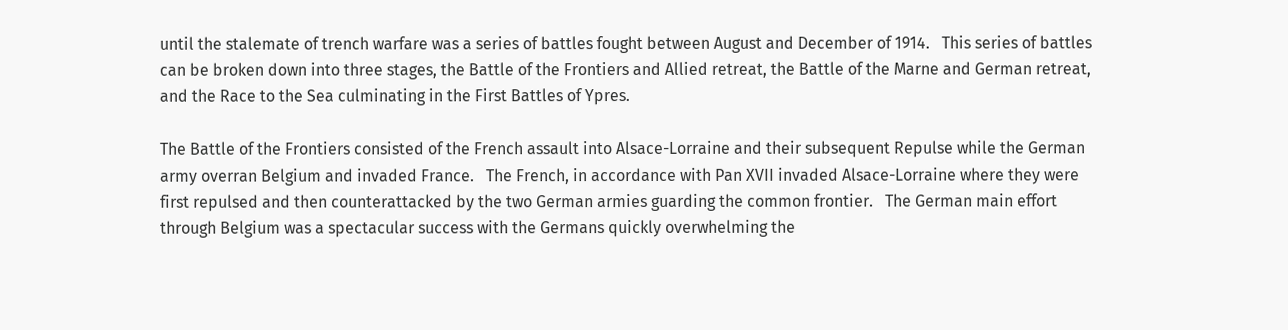until the stalemate of trench warfare was a series of battles fought between August and December of 1914.   This series of battles can be broken down into three stages, the Battle of the Frontiers and Allied retreat, the Battle of the Marne and German retreat, and the Race to the Sea culminating in the First Battles of Ypres.

The Battle of the Frontiers consisted of the French assault into Alsace-Lorraine and their subsequent Repulse while the German army overran Belgium and invaded France.   The French, in accordance with Pan XVII invaded Alsace-Lorraine where they were first repulsed and then counterattacked by the two German armies guarding the common frontier.   The German main effort through Belgium was a spectacular success with the Germans quickly overwhelming the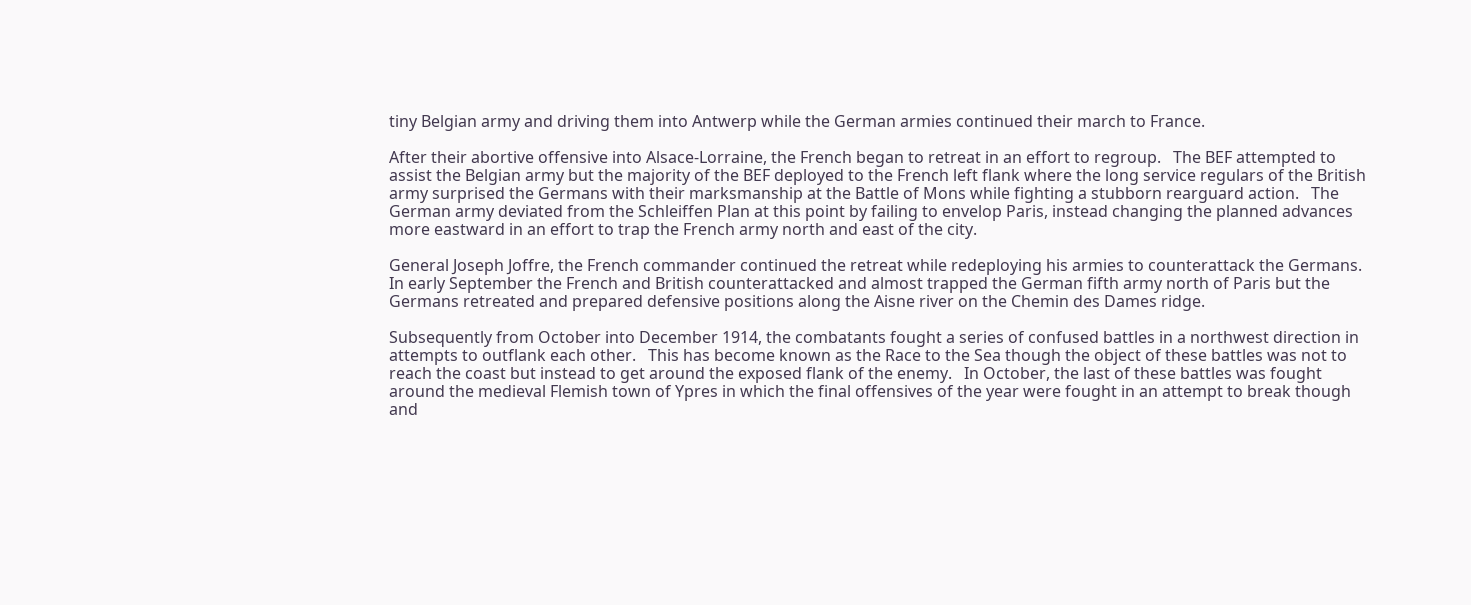tiny Belgian army and driving them into Antwerp while the German armies continued their march to France.

After their abortive offensive into Alsace-Lorraine, the French began to retreat in an effort to regroup.   The BEF attempted to assist the Belgian army but the majority of the BEF deployed to the French left flank where the long service regulars of the British army surprised the Germans with their marksmanship at the Battle of Mons while fighting a stubborn rearguard action.   The German army deviated from the Schleiffen Plan at this point by failing to envelop Paris, instead changing the planned advances more eastward in an effort to trap the French army north and east of the city.

General Joseph Joffre, the French commander continued the retreat while redeploying his armies to counterattack the Germans.   In early September the French and British counterattacked and almost trapped the German fifth army north of Paris but the Germans retreated and prepared defensive positions along the Aisne river on the Chemin des Dames ridge.

Subsequently from October into December 1914, the combatants fought a series of confused battles in a northwest direction in attempts to outflank each other.   This has become known as the Race to the Sea though the object of these battles was not to reach the coast but instead to get around the exposed flank of the enemy.   In October, the last of these battles was fought around the medieval Flemish town of Ypres in which the final offensives of the year were fought in an attempt to break though and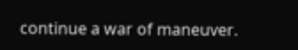continue a war of maneuver.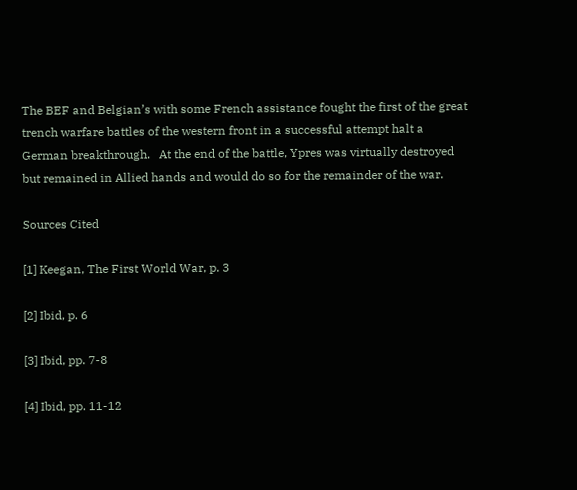The BEF and Belgian’s with some French assistance fought the first of the great trench warfare battles of the western front in a successful attempt halt a German breakthrough.   At the end of the battle, Ypres was virtually destroyed but remained in Allied hands and would do so for the remainder of the war.

Sources Cited

[1] Keegan, The First World War, p. 3

[2] Ibid, p. 6

[3] Ibid, pp. 7-8

[4] Ibid, pp. 11-12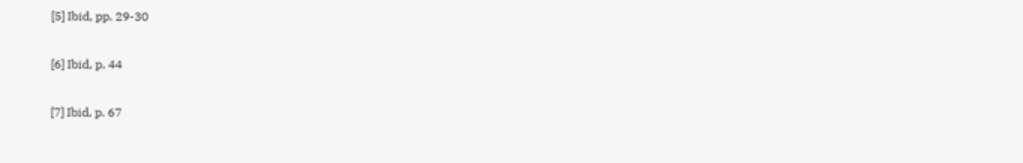[5] Ibid, pp. 29-30

[6] Ibid, p. 44

[7] Ibid, p. 67